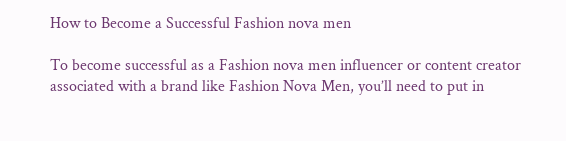How to Become a Successful Fashion nova men

To become successful as a Fashion nova men influencer or content creator associated with a brand like Fashion Nova Men, you’ll need to put in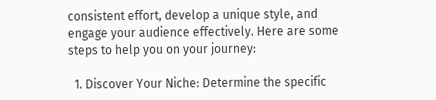consistent effort, develop a unique style, and engage your audience effectively. Here are some steps to help you on your journey:

  1. Discover Your Niche: Determine the specific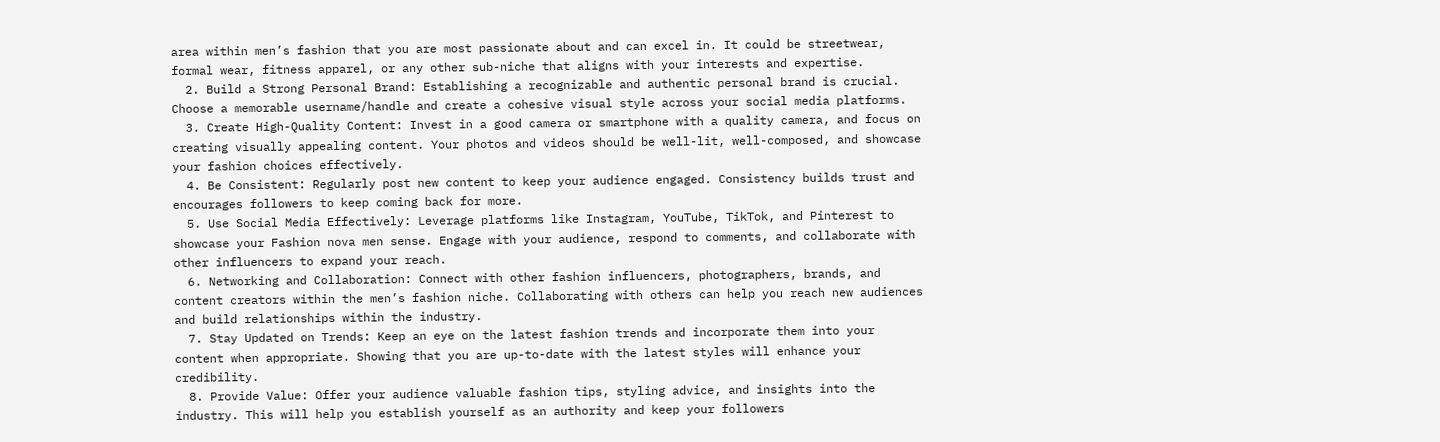area within men’s fashion that you are most passionate about and can excel in. It could be streetwear, formal wear, fitness apparel, or any other sub-niche that aligns with your interests and expertise.
  2. Build a Strong Personal Brand: Establishing a recognizable and authentic personal brand is crucial. Choose a memorable username/handle and create a cohesive visual style across your social media platforms.
  3. Create High-Quality Content: Invest in a good camera or smartphone with a quality camera, and focus on creating visually appealing content. Your photos and videos should be well-lit, well-composed, and showcase your fashion choices effectively.
  4. Be Consistent: Regularly post new content to keep your audience engaged. Consistency builds trust and encourages followers to keep coming back for more.
  5. Use Social Media Effectively: Leverage platforms like Instagram, YouTube, TikTok, and Pinterest to showcase your Fashion nova men sense. Engage with your audience, respond to comments, and collaborate with other influencers to expand your reach.
  6. Networking and Collaboration: Connect with other fashion influencers, photographers, brands, and content creators within the men’s fashion niche. Collaborating with others can help you reach new audiences and build relationships within the industry.
  7. Stay Updated on Trends: Keep an eye on the latest fashion trends and incorporate them into your content when appropriate. Showing that you are up-to-date with the latest styles will enhance your credibility.
  8. Provide Value: Offer your audience valuable fashion tips, styling advice, and insights into the industry. This will help you establish yourself as an authority and keep your followers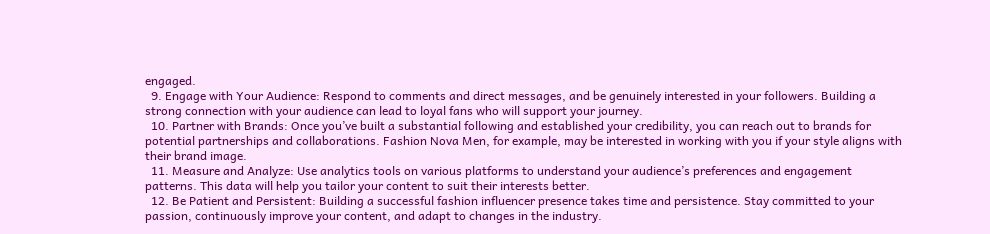engaged.
  9. Engage with Your Audience: Respond to comments and direct messages, and be genuinely interested in your followers. Building a strong connection with your audience can lead to loyal fans who will support your journey.
  10. Partner with Brands: Once you’ve built a substantial following and established your credibility, you can reach out to brands for potential partnerships and collaborations. Fashion Nova Men, for example, may be interested in working with you if your style aligns with their brand image.
  11. Measure and Analyze: Use analytics tools on various platforms to understand your audience’s preferences and engagement patterns. This data will help you tailor your content to suit their interests better.
  12. Be Patient and Persistent: Building a successful fashion influencer presence takes time and persistence. Stay committed to your passion, continuously improve your content, and adapt to changes in the industry.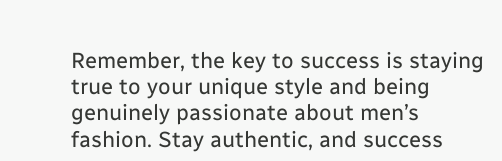Remember, the key to success is staying true to your unique style and being genuinely passionate about men’s fashion. Stay authentic, and success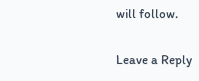will follow.

Leave a Reply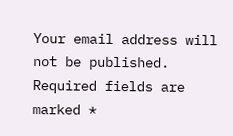Your email address will not be published. Required fields are marked *